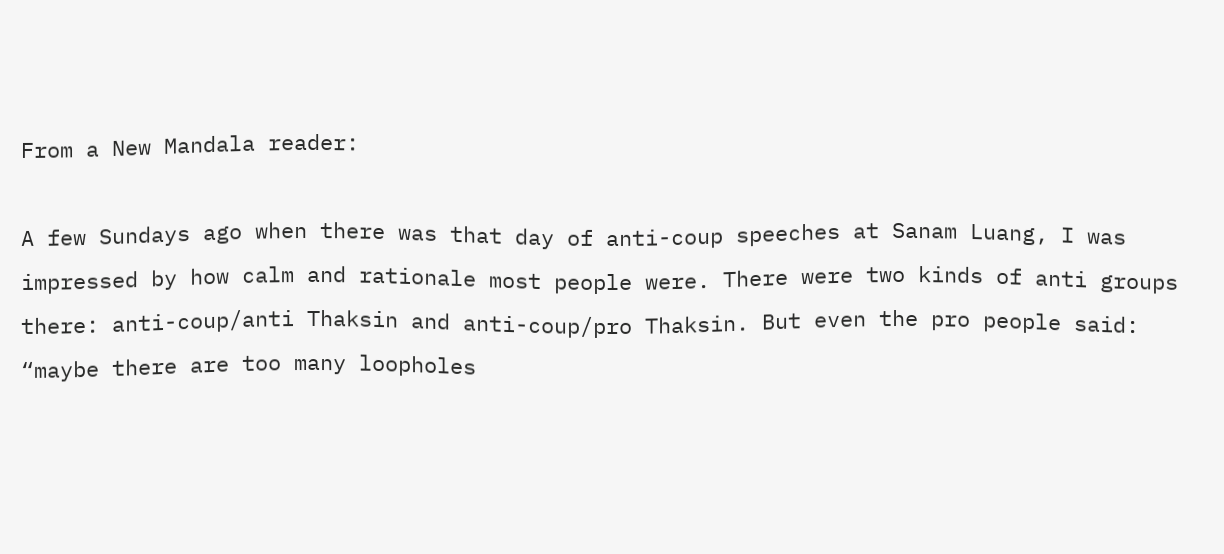From a New Mandala reader:

A few Sundays ago when there was that day of anti-coup speeches at Sanam Luang, I was impressed by how calm and rationale most people were. There were two kinds of anti groups there: anti-coup/anti Thaksin and anti-coup/pro Thaksin. But even the pro people said: “maybe there are too many loopholes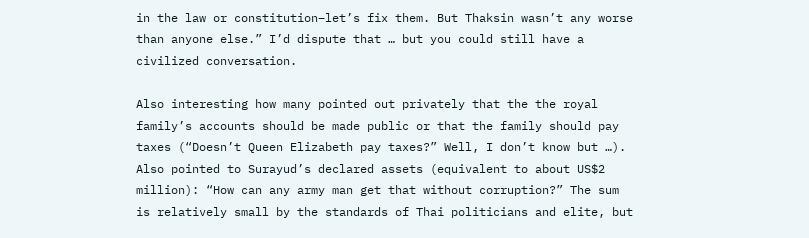in the law or constitution–let’s fix them. But Thaksin wasn’t any worse than anyone else.” I’d dispute that … but you could still have a civilized conversation.

Also interesting how many pointed out privately that the the royal family’s accounts should be made public or that the family should pay taxes (“Doesn’t Queen Elizabeth pay taxes?” Well, I don’t know but …). Also pointed to Surayud’s declared assets (equivalent to about US$2 million): “How can any army man get that without corruption?” The sum is relatively small by the standards of Thai politicians and elite, but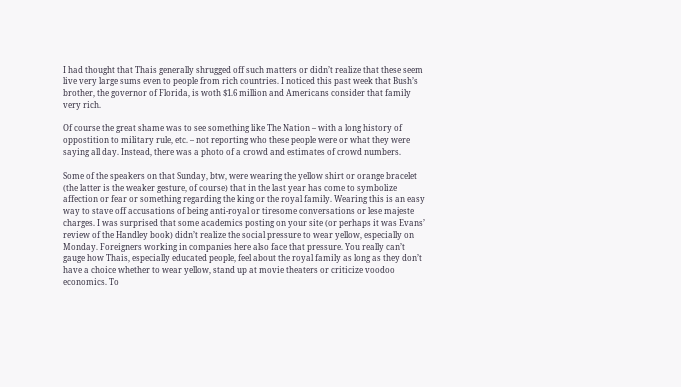I had thought that Thais generally shrugged off such matters or didn’t realize that these seem live very large sums even to people from rich countries. I noticed this past week that Bush’s brother, the governor of Florida, is woth $1.6 million and Americans consider that family very rich.

Of course the great shame was to see something like The Nation – with a long history of oppostition to military rule, etc. – not reporting who these people were or what they were saying all day. Instead, there was a photo of a crowd and estimates of crowd numbers.

Some of the speakers on that Sunday, btw, were wearing the yellow shirt or orange bracelet (the latter is the weaker gesture, of course) that in the last year has come to symbolize affection or fear or something regarding the king or the royal family. Wearing this is an easy way to stave off accusations of being anti-royal or tiresome conversations or lese majeste charges. I was surprised that some academics posting on your site (or perhaps it was Evans’ review of the Handley book) didn’t realize the social pressure to wear yellow, especially on Monday. Foreigners working in companies here also face that pressure. You really can’t gauge how Thais, especially educated people, feel about the royal family as long as they don’t have a choice whether to wear yellow, stand up at movie theaters or criticize voodoo economics. To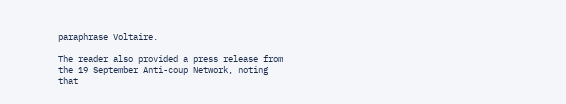paraphrase Voltaire.

The reader also provided a press release from the 19 September Anti-coup Network, noting that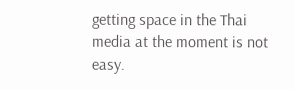getting space in the Thai media at the moment is not easy.